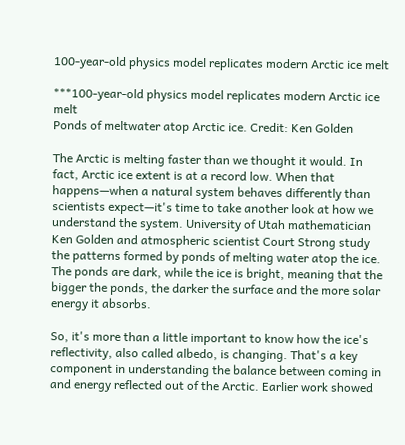100-year-old physics model replicates modern Arctic ice melt

***100-year-old physics model replicates modern Arctic ice melt
Ponds of meltwater atop Arctic ice. Credit: Ken Golden

The Arctic is melting faster than we thought it would. In fact, Arctic ice extent is at a record low. When that happens—when a natural system behaves differently than scientists expect—it's time to take another look at how we understand the system. University of Utah mathematician Ken Golden and atmospheric scientist Court Strong study the patterns formed by ponds of melting water atop the ice. The ponds are dark, while the ice is bright, meaning that the bigger the ponds, the darker the surface and the more solar energy it absorbs.

So, it's more than a little important to know how the ice's reflectivity, also called albedo, is changing. That's a key component in understanding the balance between coming in and energy reflected out of the Arctic. Earlier work showed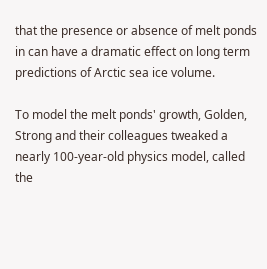that the presence or absence of melt ponds in can have a dramatic effect on long term predictions of Arctic sea ice volume.

To model the melt ponds' growth, Golden, Strong and their colleagues tweaked a nearly 100-year-old physics model, called the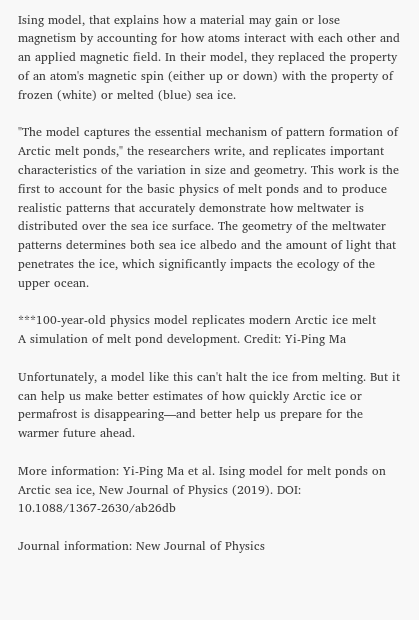Ising model, that explains how a material may gain or lose magnetism by accounting for how atoms interact with each other and an applied magnetic field. In their model, they replaced the property of an atom's magnetic spin (either up or down) with the property of frozen (white) or melted (blue) sea ice.

"The model captures the essential mechanism of pattern formation of Arctic melt ponds," the researchers write, and replicates important characteristics of the variation in size and geometry. This work is the first to account for the basic physics of melt ponds and to produce realistic patterns that accurately demonstrate how meltwater is distributed over the sea ice surface. The geometry of the meltwater patterns determines both sea ice albedo and the amount of light that penetrates the ice, which significantly impacts the ecology of the upper ocean.

***100-year-old physics model replicates modern Arctic ice melt
A simulation of melt pond development. Credit: Yi-Ping Ma

Unfortunately, a model like this can't halt the ice from melting. But it can help us make better estimates of how quickly Arctic ice or permafrost is disappearing—and better help us prepare for the warmer future ahead.

More information: Yi-Ping Ma et al. Ising model for melt ponds on Arctic sea ice, New Journal of Physics (2019). DOI: 10.1088/1367-2630/ab26db

Journal information: New Journal of Physics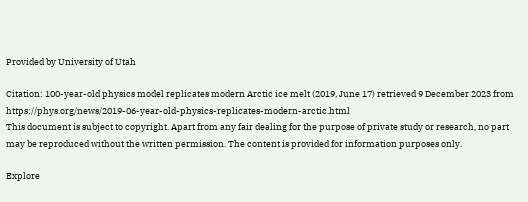Provided by University of Utah

Citation: 100-year-old physics model replicates modern Arctic ice melt (2019, June 17) retrieved 9 December 2023 from https://phys.org/news/2019-06-year-old-physics-replicates-modern-arctic.html
This document is subject to copyright. Apart from any fair dealing for the purpose of private study or research, no part may be reproduced without the written permission. The content is provided for information purposes only.

Explore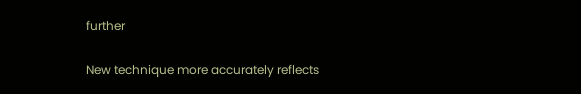further

New technique more accurately reflects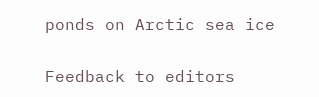ponds on Arctic sea ice


Feedback to editors